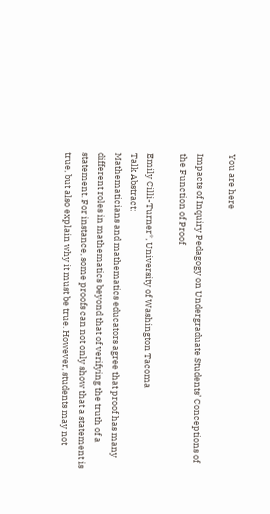You are here

Impacts of Inquiry Pedagogy on Undergraduate Students’ Conceptions of the Function of Proof

Emily Cilli-Turner*, University of Washington Tacoma
Talk Abstract:
Mathematicians and mathematics educators agree that proof has many different roles in mathematics beyond that of verifying the truth of a statement. For instance, some proofs can not only show that a statement is true, but also explain why it must be true. However, students may not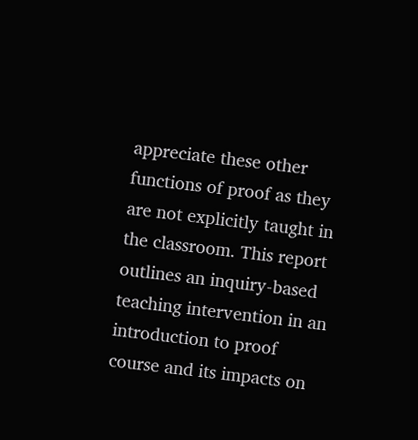appreciate these other functions of proof as they are not explicitly taught in the classroom. This report outlines an inquiry-based teaching intervention in an introduction to proof course and its impacts on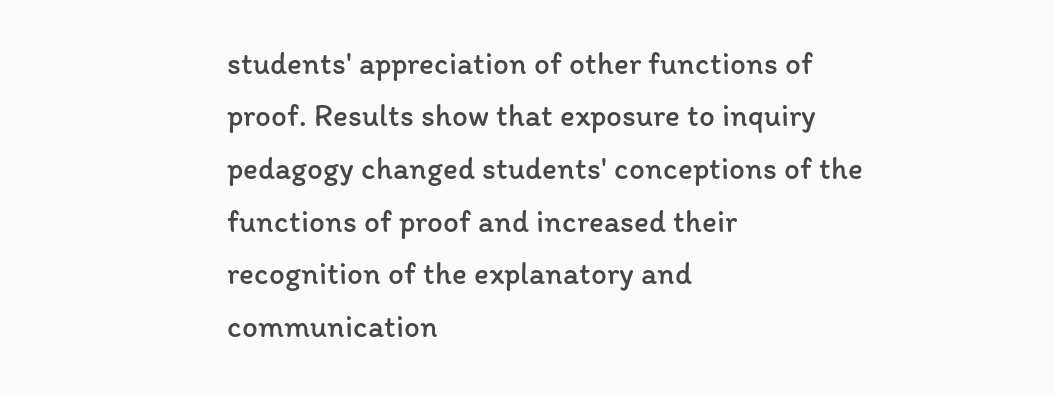students' appreciation of other functions of proof. Results show that exposure to inquiry pedagogy changed students' conceptions of the functions of proof and increased their recognition of the explanatory and communication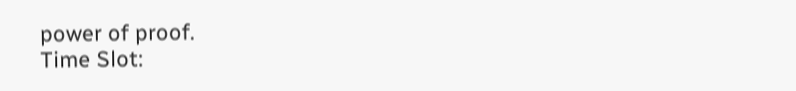power of proof.
Time Slot: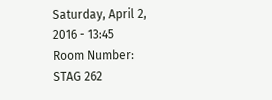Saturday, April 2, 2016 - 13:45
Room Number:
STAG 262